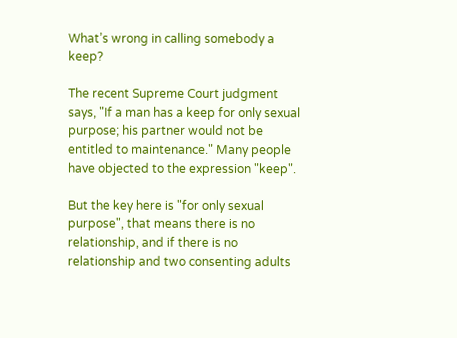What’s wrong in calling somebody a keep?

The recent Supreme Court judgment says, "If a man has a keep for only sexual purpose; his partner would not be entitled to maintenance." Many people have objected to the expression "keep".

But the key here is "for only sexual purpose", that means there is no relationship, and if there is no relationship and two consenting adults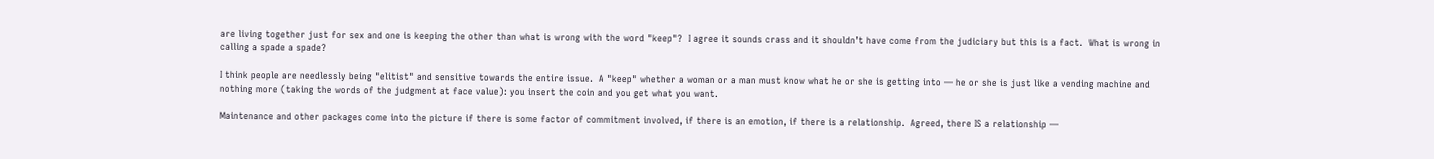are living together just for sex and one is keeping the other than what is wrong with the word "keep"?  I agree it sounds crass and it shouldn’t have come from the judiciary but this is a fact.  What is wrong in calling a spade a spade?

I think people are needlessly being "elitist" and sensitive towards the entire issue.  A "keep" whether a woman or a man must know what he or she is getting into — he or she is just like a vending machine and nothing more (taking the words of the judgment at face value): you insert the coin and you get what you want.

Maintenance and other packages come into the picture if there is some factor of commitment involved, if there is an emotion, if there is a relationship.  Agreed, there IS a relationship —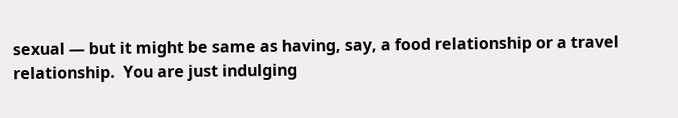sexual — but it might be same as having, say, a food relationship or a travel relationship.  You are just indulging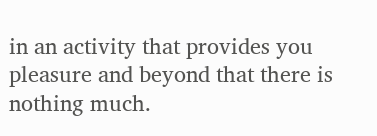in an activity that provides you pleasure and beyond that there is nothing much.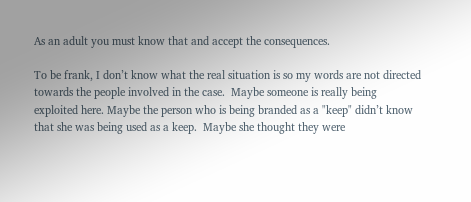As an adult you must know that and accept the consequences.

To be frank, I don’t know what the real situation is so my words are not directed towards the people involved in the case.  Maybe someone is really being exploited here. Maybe the person who is being branded as a "keep" didn’t know that she was being used as a keep.  Maybe she thought they were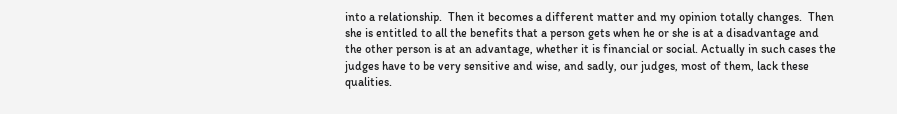into a relationship.  Then it becomes a different matter and my opinion totally changes.  Then she is entitled to all the benefits that a person gets when he or she is at a disadvantage and the other person is at an advantage, whether it is financial or social. Actually in such cases the judges have to be very sensitive and wise, and sadly, our judges, most of them, lack these qualities.